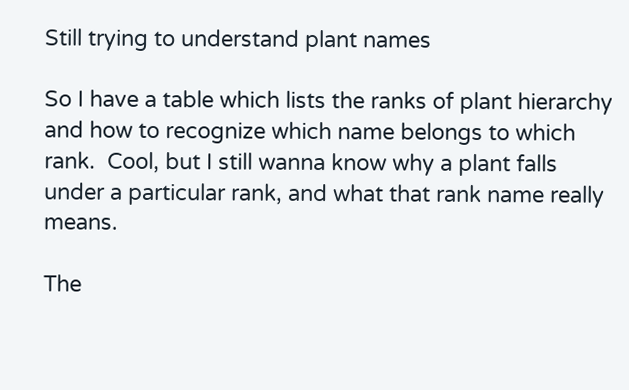Still trying to understand plant names

So I have a table which lists the ranks of plant hierarchy and how to recognize which name belongs to which rank.  Cool, but I still wanna know why a plant falls under a particular rank, and what that rank name really means.

The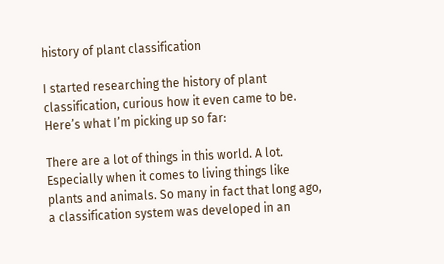history of plant classification

I started researching the history of plant classification, curious how it even came to be. Here’s what I’m picking up so far:

There are a lot of things in this world. A lot. Especially when it comes to living things like plants and animals. So many in fact that long ago, a classification system was developed in an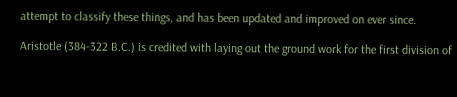attempt to classify these things, and has been updated and improved on ever since.

Aristotle (384-322 B.C.) is credited with laying out the ground work for the first division of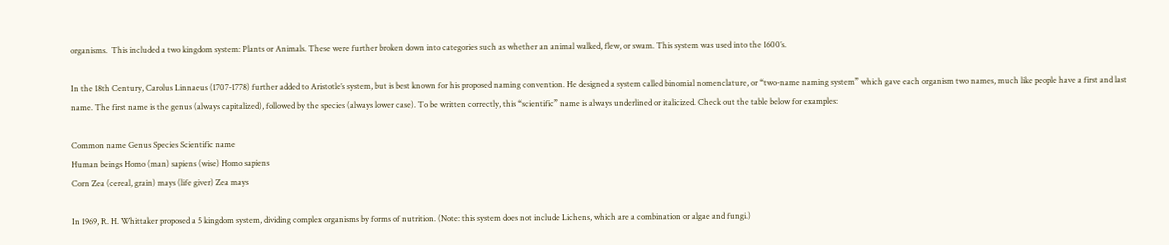organisms.  This included a two kingdom system: Plants or Animals. These were further broken down into categories such as whether an animal walked, flew, or swam. This system was used into the 1600’s.

In the 18th Century, Carolus Linnaeus (1707-1778) further added to Aristotle’s system, but is best known for his proposed naming convention. He designed a system called binomial nomenclature, or “two-name naming system” which gave each organism two names, much like people have a first and last name. The first name is the genus (always capitalized), followed by the species (always lower case). To be written correctly, this “scientific” name is always underlined or italicized. Check out the table below for examples:

Common name Genus Species Scientific name
Human beings Homo (man) sapiens (wise) Homo sapiens
Corn Zea (cereal, grain) mays (life giver) Zea mays

In 1969, R. H. Whittaker proposed a 5 kingdom system, dividing complex organisms by forms of nutrition. (Note: this system does not include Lichens, which are a combination or algae and fungi.)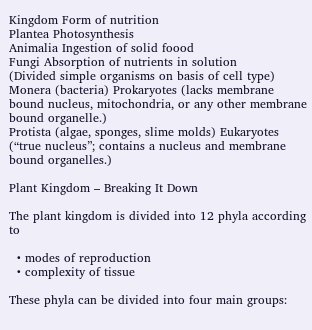Kingdom Form of nutrition
Plantea Photosynthesis
Animalia Ingestion of solid foood
Fungi Absorption of nutrients in solution
(Divided simple organisms on basis of cell type)
Monera (bacteria) Prokaryotes (lacks membrane bound nucleus, mitochondria, or any other membrane bound organelle.)
Protista (algae, sponges, slime molds) Eukaryotes (“true nucleus”; contains a nucleus and membrane bound organelles.)

Plant Kingdom – Breaking It Down

The plant kingdom is divided into 12 phyla according to

  • modes of reproduction
  • complexity of tissue

These phyla can be divided into four main groups: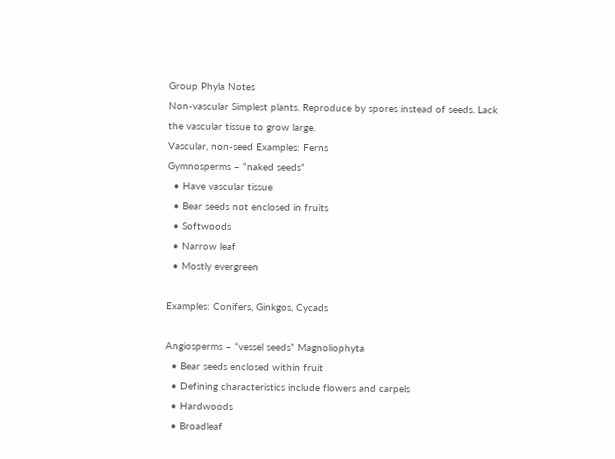Group Phyla Notes
Non-vascular Simplest plants. Reproduce by spores instead of seeds. Lack the vascular tissue to grow large.
Vascular, non-seed Examples: Ferns
Gymnosperms – “naked seeds”
  • Have vascular tissue
  • Bear seeds not enclosed in fruits
  • Softwoods
  • Narrow leaf
  • Mostly evergreen

Examples: Conifers, Ginkgos, Cycads

Angiosperms – “vessel seeds” Magnoliophyta
  • Bear seeds enclosed within fruit
  • Defining characteristics include flowers and carpels
  • Hardwoods
  • Broadleaf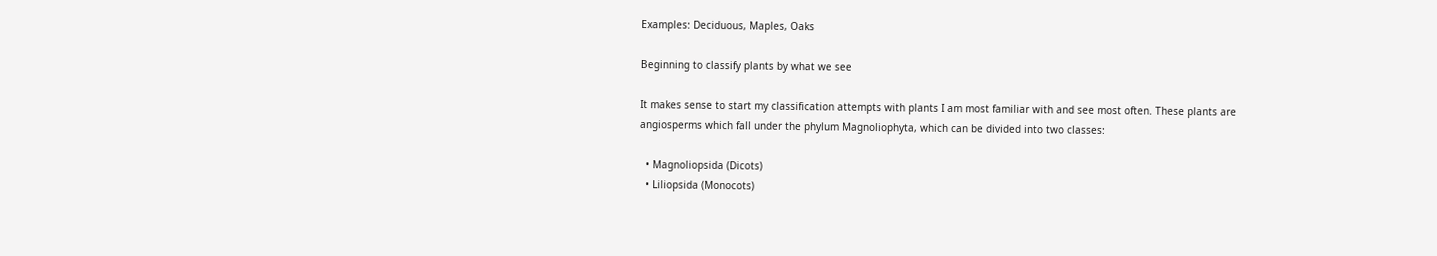Examples: Deciduous, Maples, Oaks

Beginning to classify plants by what we see

It makes sense to start my classification attempts with plants I am most familiar with and see most often. These plants are angiosperms which fall under the phylum Magnoliophyta, which can be divided into two classes:

  • Magnoliopsida (Dicots)
  • Liliopsida (Monocots)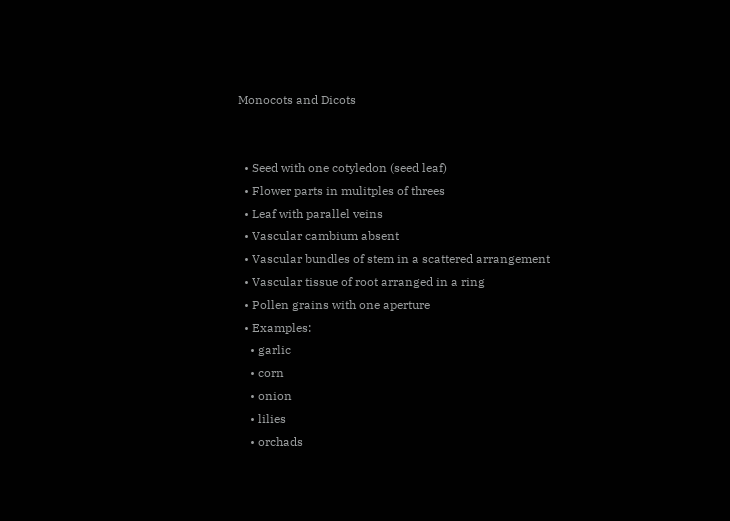Monocots and Dicots


  • Seed with one cotyledon (seed leaf)
  • Flower parts in mulitples of threes
  • Leaf with parallel veins
  • Vascular cambium absent
  • Vascular bundles of stem in a scattered arrangement
  • Vascular tissue of root arranged in a ring
  • Pollen grains with one aperture
  • Examples:
    • garlic
    • corn
    • onion
    • lilies
    • orchads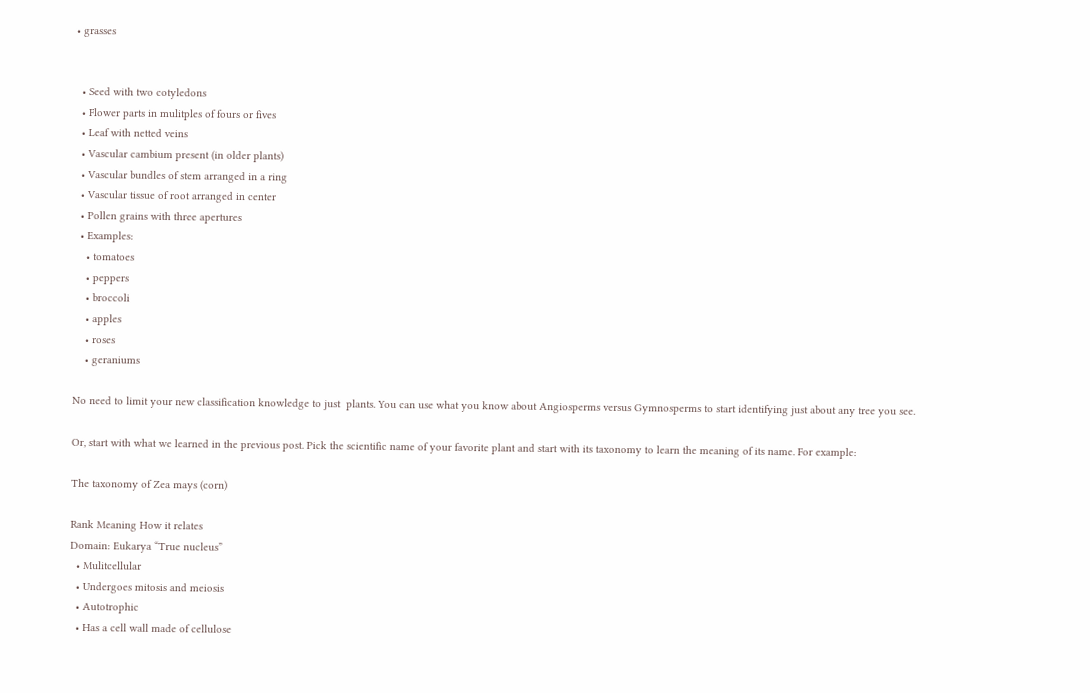• grasses


  • Seed with two cotyledons
  • Flower parts in mulitples of fours or fives
  • Leaf with netted veins
  • Vascular cambium present (in older plants)
  • Vascular bundles of stem arranged in a ring
  • Vascular tissue of root arranged in center
  • Pollen grains with three apertures
  • Examples:
    • tomatoes
    • peppers
    • broccoli
    • apples
    • roses
    • geraniums

No need to limit your new classification knowledge to just  plants. You can use what you know about Angiosperms versus Gymnosperms to start identifying just about any tree you see.

Or, start with what we learned in the previous post. Pick the scientific name of your favorite plant and start with its taxonomy to learn the meaning of its name. For example:

The taxonomy of Zea mays (corn)

Rank Meaning How it relates
Domain: Eukarya “True nucleus”
  • Mulitcellular
  • Undergoes mitosis and meiosis
  • Autotrophic
  • Has a cell wall made of cellulose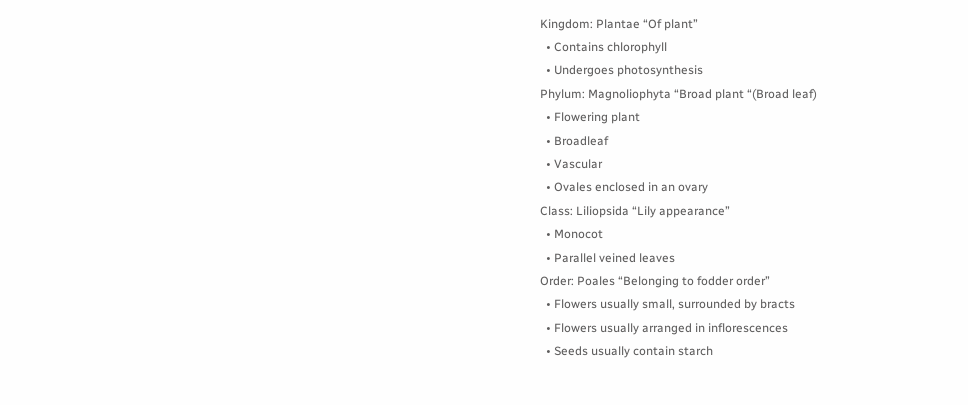Kingdom: Plantae “Of plant”
  • Contains chlorophyll
  • Undergoes photosynthesis
Phylum: Magnoliophyta “Broad plant “(Broad leaf)
  • Flowering plant
  • Broadleaf
  • Vascular
  • Ovales enclosed in an ovary
Class: Liliopsida “Lily appearance”
  • Monocot
  • Parallel veined leaves
Order: Poales “Belonging to fodder order”
  • Flowers usually small, surrounded by bracts
  • Flowers usually arranged in inflorescences
  • Seeds usually contain starch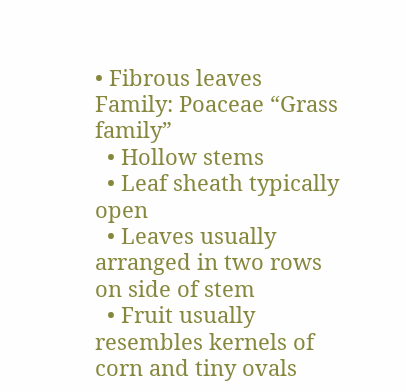• Fibrous leaves
Family: Poaceae “Grass family”
  • Hollow stems
  • Leaf sheath typically open
  • Leaves usually arranged in two rows on side of stem
  • Fruit usually resembles kernels of corn and tiny ovals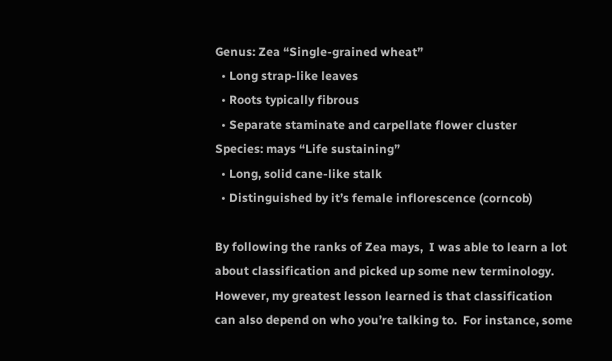Genus: Zea “Single-grained wheat”
  • Long strap-like leaves
  • Roots typically fibrous
  • Separate staminate and carpellate flower cluster
Species: mays “Life sustaining”
  • Long, solid cane-like stalk
  • Distinguished by it’s female inflorescence (corncob)

By following the ranks of Zea mays,  I was able to learn a lot about classification and picked up some new terminology. However, my greatest lesson learned is that classification can also depend on who you’re talking to.  For instance, some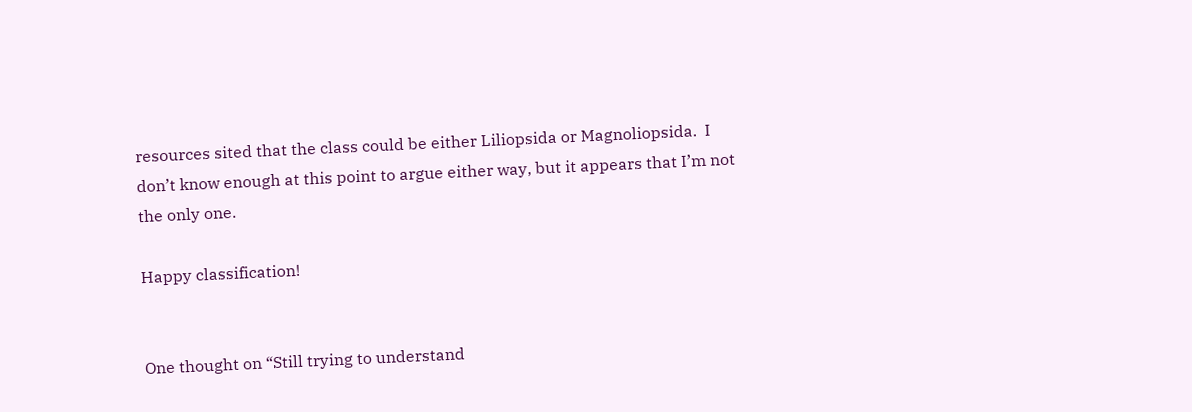resources sited that the class could be either Liliopsida or Magnoliopsida.  I don’t know enough at this point to argue either way, but it appears that I’m not the only one.

Happy classification!


One thought on “Still trying to understand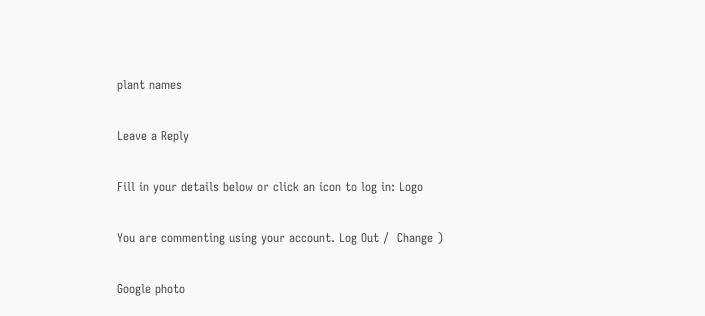plant names

Leave a Reply

Fill in your details below or click an icon to log in: Logo

You are commenting using your account. Log Out /  Change )

Google photo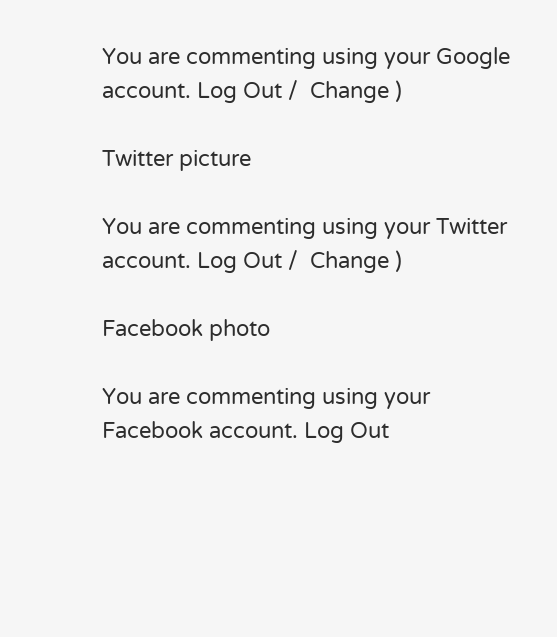You are commenting using your Google account. Log Out /  Change )

Twitter picture

You are commenting using your Twitter account. Log Out /  Change )

Facebook photo

You are commenting using your Facebook account. Log Out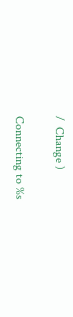/  Change )

Connecting to %s